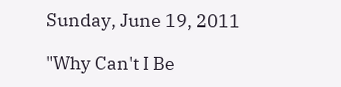Sunday, June 19, 2011

"Why Can't I Be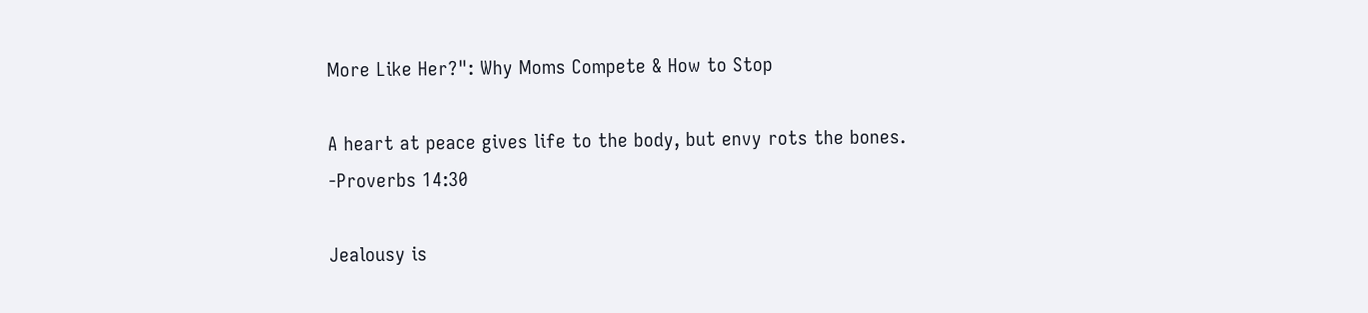More Like Her?": Why Moms Compete & How to Stop

A heart at peace gives life to the body, but envy rots the bones.
-Proverbs 14:30

Jealousy is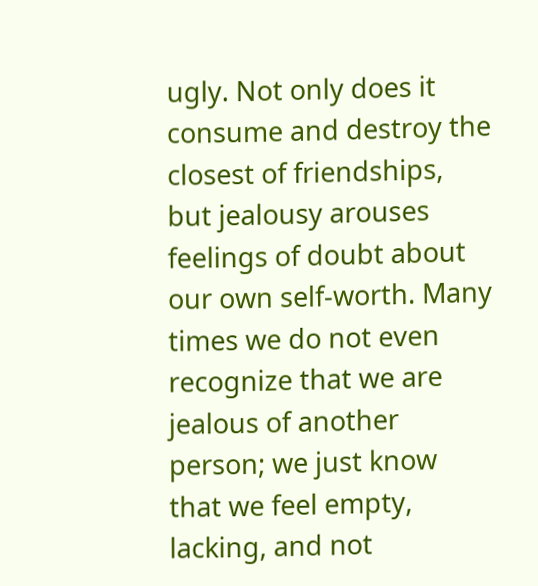ugly. Not only does it consume and destroy the closest of friendships, but jealousy arouses feelings of doubt about our own self-worth. Many times we do not even recognize that we are jealous of another person; we just know that we feel empty, lacking, and not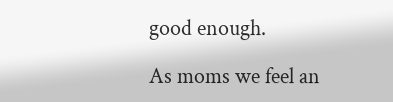good enough.

As moms we feel an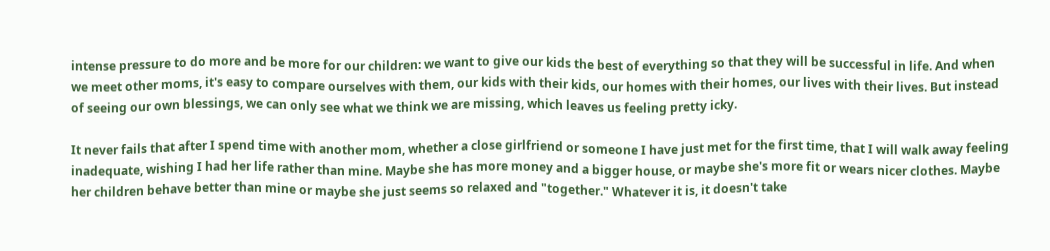intense pressure to do more and be more for our children: we want to give our kids the best of everything so that they will be successful in life. And when we meet other moms, it's easy to compare ourselves with them, our kids with their kids, our homes with their homes, our lives with their lives. But instead of seeing our own blessings, we can only see what we think we are missing, which leaves us feeling pretty icky.

It never fails that after I spend time with another mom, whether a close girlfriend or someone I have just met for the first time, that I will walk away feeling inadequate, wishing I had her life rather than mine. Maybe she has more money and a bigger house, or maybe she's more fit or wears nicer clothes. Maybe her children behave better than mine or maybe she just seems so relaxed and "together." Whatever it is, it doesn't take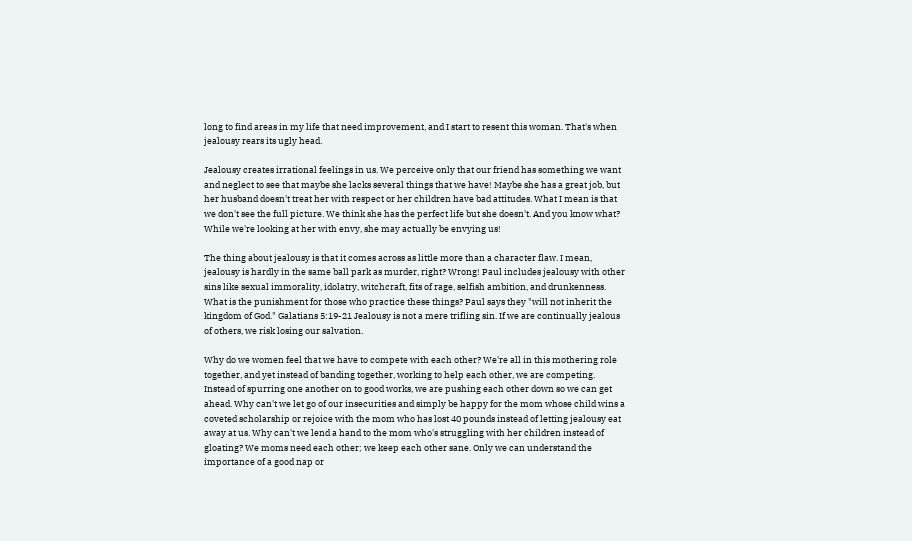long to find areas in my life that need improvement, and I start to resent this woman. That's when jealousy rears its ugly head.

Jealousy creates irrational feelings in us. We perceive only that our friend has something we want and neglect to see that maybe she lacks several things that we have! Maybe she has a great job, but her husband doesn't treat her with respect or her children have bad attitudes. What I mean is that we don't see the full picture. We think she has the perfect life but she doesn't. And you know what? While we're looking at her with envy, she may actually be envying us!

The thing about jealousy is that it comes across as little more than a character flaw. I mean, jealousy is hardly in the same ball park as murder, right? Wrong! Paul includes jealousy with other sins like sexual immorality, idolatry, witchcraft, fits of rage, selfish ambition, and drunkenness. What is the punishment for those who practice these things? Paul says they "will not inherit the kingdom of God." Galatians 5:19-21 Jealousy is not a mere trifling sin. If we are continually jealous of others, we risk losing our salvation.

Why do we women feel that we have to compete with each other? We're all in this mothering role together, and yet instead of banding together, working to help each other, we are competing. Instead of spurring one another on to good works, we are pushing each other down so we can get ahead. Why can't we let go of our insecurities and simply be happy for the mom whose child wins a coveted scholarship or rejoice with the mom who has lost 40 pounds instead of letting jealousy eat away at us. Why can't we lend a hand to the mom who's struggling with her children instead of gloating? We moms need each other; we keep each other sane. Only we can understand the importance of a good nap or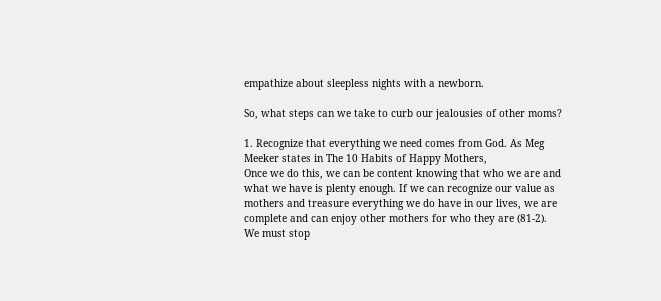empathize about sleepless nights with a newborn.

So, what steps can we take to curb our jealousies of other moms?

1. Recognize that everything we need comes from God. As Meg Meeker states in The 10 Habits of Happy Mothers,
Once we do this, we can be content knowing that who we are and what we have is plenty enough. If we can recognize our value as mothers and treasure everything we do have in our lives, we are complete and can enjoy other mothers for who they are (81-2).
We must stop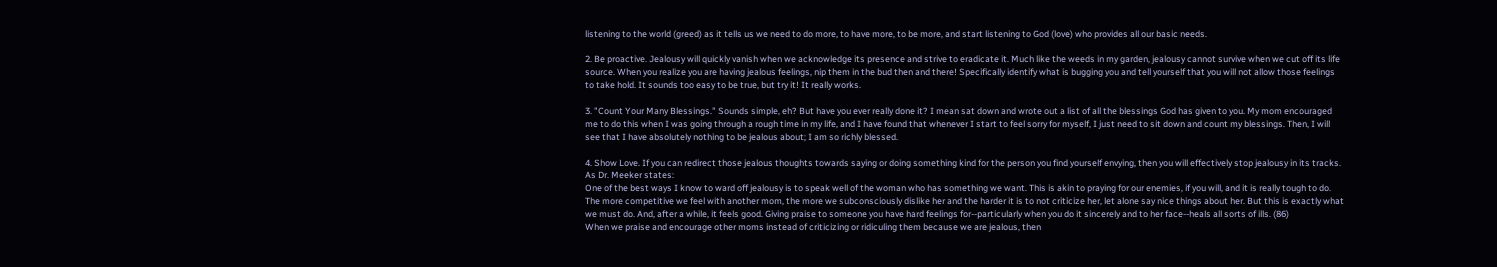listening to the world (greed) as it tells us we need to do more, to have more, to be more, and start listening to God (love) who provides all our basic needs.

2. Be proactive. Jealousy will quickly vanish when we acknowledge its presence and strive to eradicate it. Much like the weeds in my garden, jealousy cannot survive when we cut off its life source. When you realize you are having jealous feelings, nip them in the bud then and there! Specifically identify what is bugging you and tell yourself that you will not allow those feelings to take hold. It sounds too easy to be true, but try it! It really works.

3. "Count Your Many Blessings." Sounds simple, eh? But have you ever really done it? I mean sat down and wrote out a list of all the blessings God has given to you. My mom encouraged me to do this when I was going through a rough time in my life, and I have found that whenever I start to feel sorry for myself, I just need to sit down and count my blessings. Then, I will see that I have absolutely nothing to be jealous about; I am so richly blessed.

4. Show Love. If you can redirect those jealous thoughts towards saying or doing something kind for the person you find yourself envying, then you will effectively stop jealousy in its tracks. As Dr. Meeker states:
One of the best ways I know to ward off jealousy is to speak well of the woman who has something we want. This is akin to praying for our enemies, if you will, and it is really tough to do. The more competitive we feel with another mom, the more we subconsciously dislike her and the harder it is to not criticize her, let alone say nice things about her. But this is exactly what we must do. And, after a while, it feels good. Giving praise to someone you have hard feelings for--particularly when you do it sincerely and to her face--heals all sorts of ills. (86)
When we praise and encourage other moms instead of criticizing or ridiculing them because we are jealous, then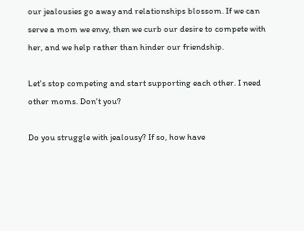our jealousies go away and relationships blossom. If we can serve a mom we envy, then we curb our desire to compete with her, and we help rather than hinder our friendship.

Let's stop competing and start supporting each other. I need other moms. Don't you?

Do you struggle with jealousy? If so, how have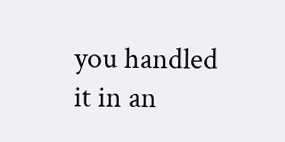you handled it in an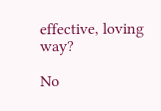effective, loving way?

No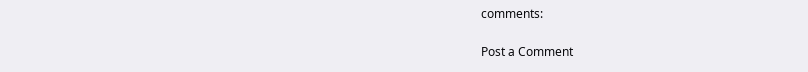comments:

Post a Comment